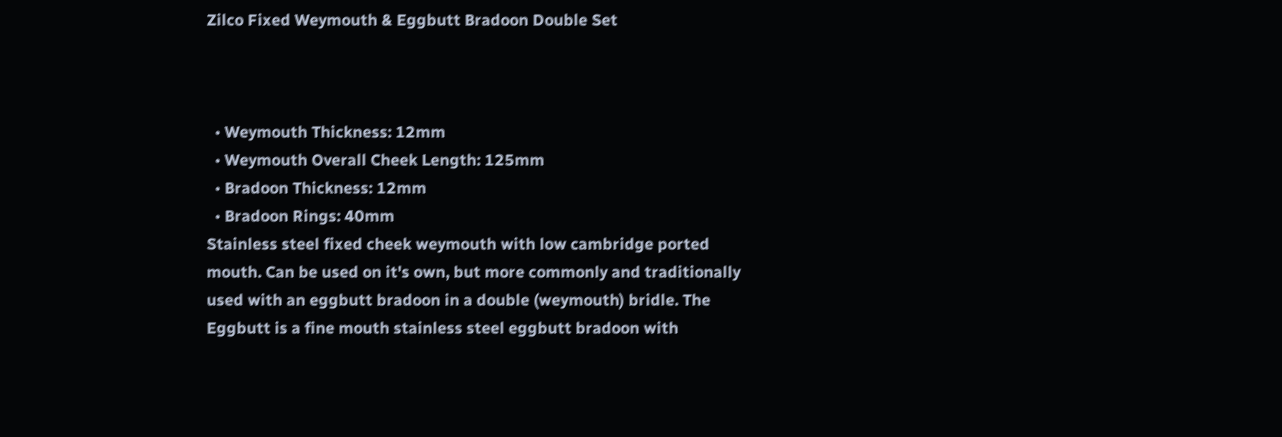Zilco Fixed Weymouth & Eggbutt Bradoon Double Set



  • Weymouth Thickness: 12mm
  • Weymouth Overall Cheek Length: 125mm
  • Bradoon Thickness: 12mm
  • Bradoon Rings: 40mm
Stainless steel fixed cheek weymouth with low cambridge ported mouth. Can be used on it's own, but more commonly and traditionally used with an eggbutt bradoon in a double (weymouth) bridle. The Eggbutt is a fine mouth stainless steel eggbutt bradoon with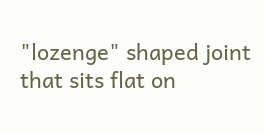"lozenge" shaped joint that sits flat on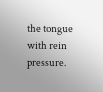the tongue with rein pressure.